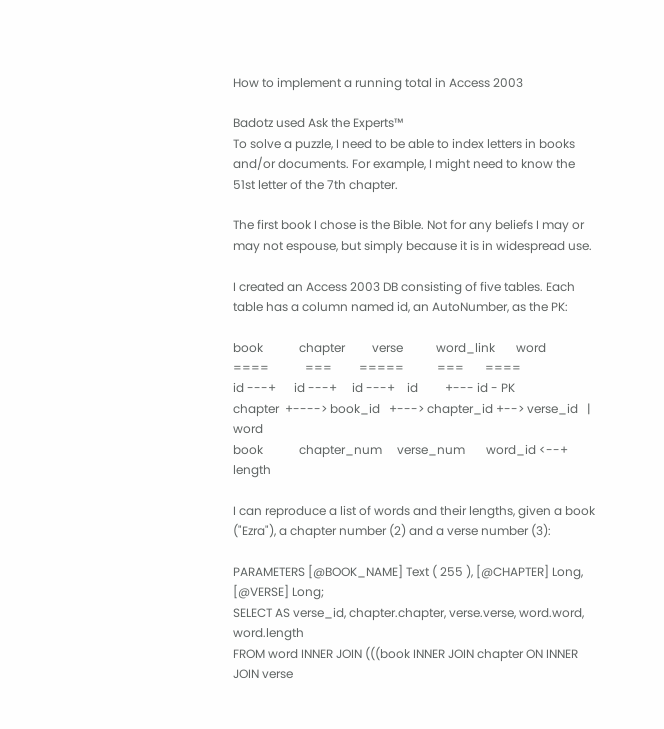How to implement a running total in Access 2003

Badotz used Ask the Experts™
To solve a puzzle, I need to be able to index letters in books and/or documents. For example, I might need to know the 51st letter of the 7th chapter.

The first book I chose is the Bible. Not for any beliefs I may or may not espouse, but simply because it is in widespread use.

I created an Access 2003 DB consisting of five tables. Each table has a column named id, an AutoNumber, as the PK:

book            chapter         verse           word_link       word
====            ===         =====           ===       ====
id ---+      id ---+     id ---+    id         +--- id - PK
chapter  +----> book_id   +---> chapter_id +--> verse_id   |    word
book            chapter_num     verse_num       word_id <--+    length

I can reproduce a list of words and their lengths, given a book ("Ezra"), a chapter number (2) and a verse number (3):

PARAMETERS [@BOOK_NAME] Text ( 255 ), [@CHAPTER] Long, [@VERSE] Long;
SELECT AS verse_id, chapter.chapter, verse.verse, word.word, word.length
FROM word INNER JOIN (((book INNER JOIN chapter ON INNER JOIN verse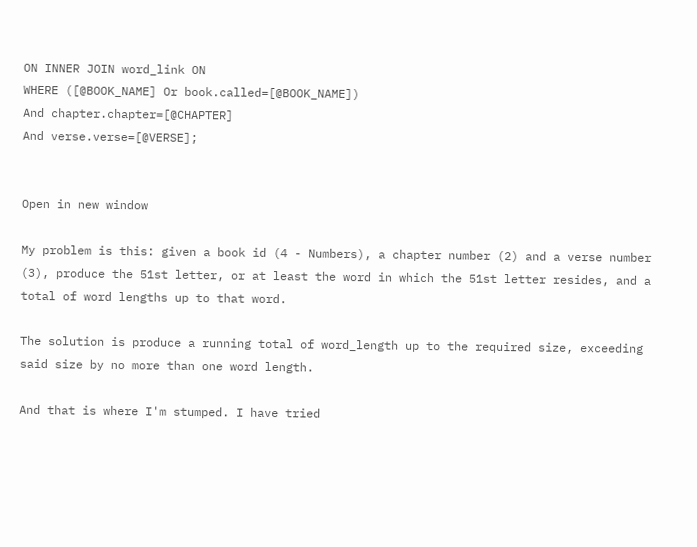ON INNER JOIN word_link ON
WHERE ([@BOOK_NAME] Or book.called=[@BOOK_NAME])
And chapter.chapter=[@CHAPTER]
And verse.verse=[@VERSE];


Open in new window

My problem is this: given a book id (4 - Numbers), a chapter number (2) and a verse number (3), produce the 51st letter, or at least the word in which the 51st letter resides, and a total of word lengths up to that word.

The solution is produce a running total of word_length up to the required size, exceeding said size by no more than one word length.

And that is where I'm stumped. I have tried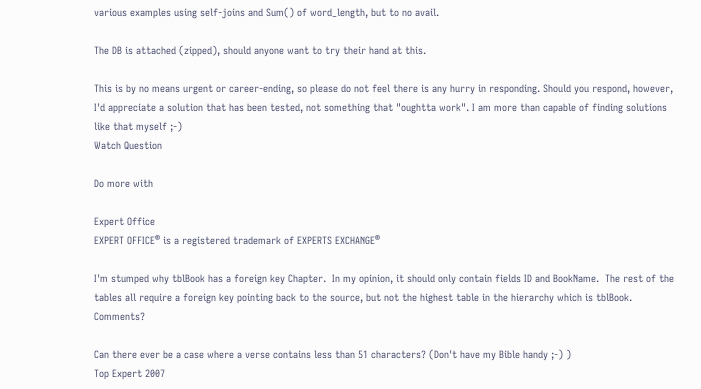various examples using self-joins and Sum() of word_length, but to no avail.

The DB is attached (zipped), should anyone want to try their hand at this.

This is by no means urgent or career-ending, so please do not feel there is any hurry in responding. Should you respond, however, I'd appreciate a solution that has been tested, not something that "oughtta work". I am more than capable of finding solutions like that myself ;-)
Watch Question

Do more with

Expert Office
EXPERT OFFICE® is a registered trademark of EXPERTS EXCHANGE®

I'm stumped why tblBook has a foreign key Chapter.  In my opinion, it should only contain fields ID and BookName.  The rest of the tables all require a foreign key pointing back to the source, but not the highest table in the hierarchy which is tblBook.  Comments?

Can there ever be a case where a verse contains less than 51 characters? (Don't have my Bible handy ;-) )
Top Expert 2007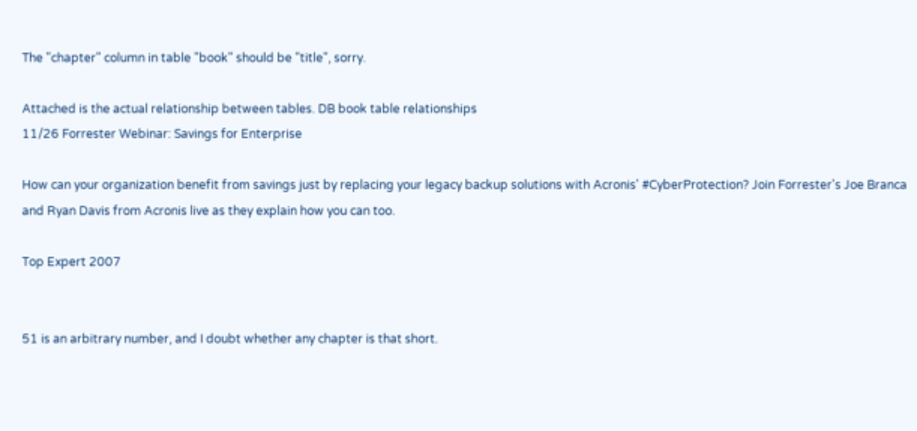The "chapter" column in table "book" should be "title", sorry.

Attached is the actual relationship between tables. DB book table relationships
11/26 Forrester Webinar: Savings for Enterprise

How can your organization benefit from savings just by replacing your legacy backup solutions with Acronis' #CyberProtection? Join Forrester's Joe Branca and Ryan Davis from Acronis live as they explain how you can too.

Top Expert 2007


51 is an arbitrary number, and I doubt whether any chapter is that short.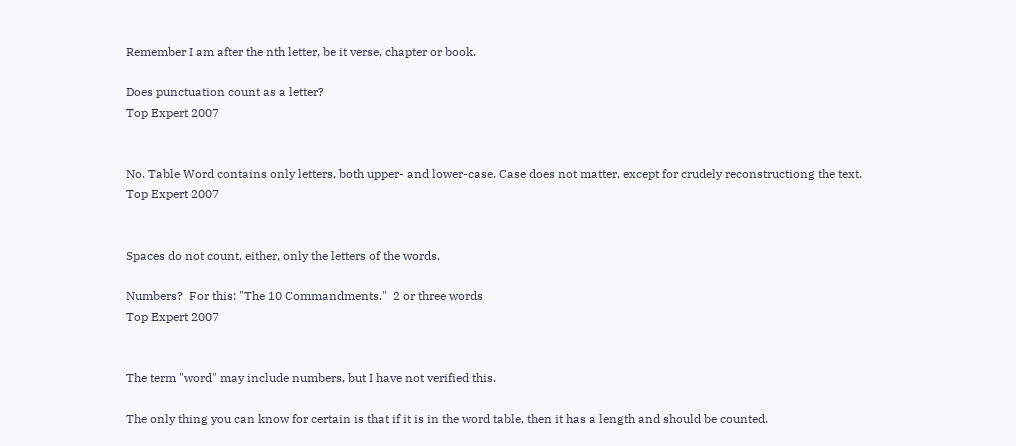Remember I am after the nth letter, be it verse, chapter or book.

Does punctuation count as a letter?
Top Expert 2007


No. Table Word contains only letters, both upper- and lower-case. Case does not matter, except for crudely reconstructiong the text.
Top Expert 2007


Spaces do not count, either, only the letters of the words.

Numbers?  For this: "The 10 Commandments."  2 or three words
Top Expert 2007


The term "word" may include numbers, but I have not verified this.

The only thing you can know for certain is that if it is in the word table, then it has a length and should be counted.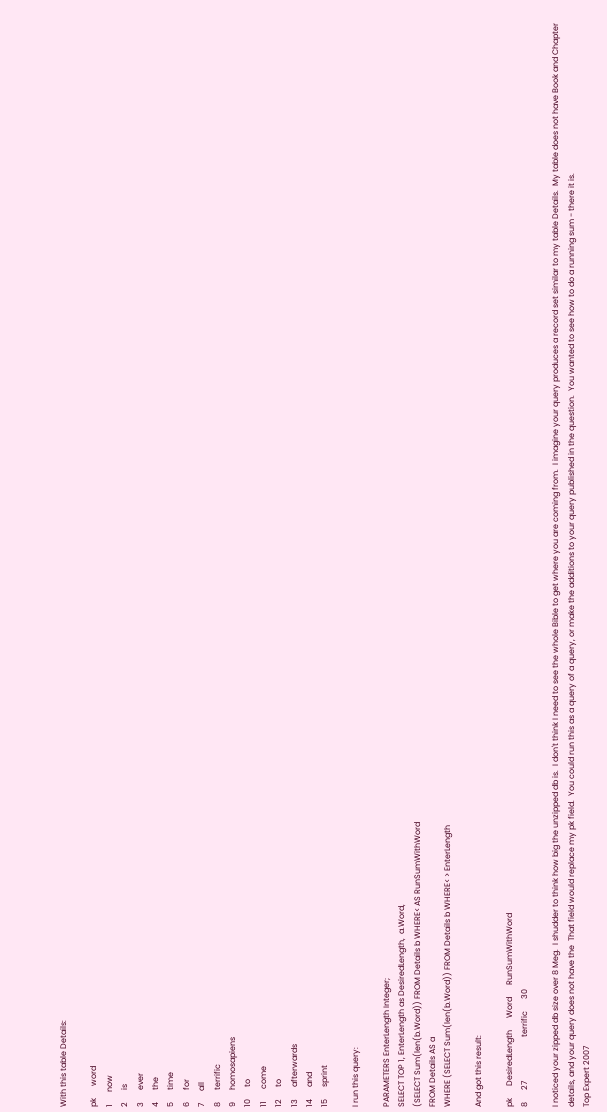With this table Details:

pk      word
1      now
2      is
3      ever
4      the
5      time
6      for
7      all
8      terrific
9      homosapiens
10      to
11      come
12      to
13      afterwards
14      and
15      sprint

I run this query:

PARAMETERS EnterLength Integer;
SELECT TOP 1, EnterLength as DesiredLength,  a.Word,
(SELECT Sum(len(b.Word)) FROM Details b WHERE< AS RunSumWithWord
FROM Details AS a
WHERE (SELECT Sum(len(b.Word)) FROM Details b WHERE< > EnterLength

And got this result:

pk      DesiredLength      Word      RunSumWithWord
8      27                      terrific      30

I noticed your zipped db size over 8 Meg.  I shudder to think how big the unzipped db is.  I don't think I need to see the whole Bible to get where you are coming from.  I imagine your query produces a record set similar to my table Details.  My table does not have Book and Chapter details, and your query does not have the  That field would replace my pk field.  You could run this as a query of a query, or make the additions to your query published in the question.  You wanted to see how to do a running sum - there it is.
Top Expert 2007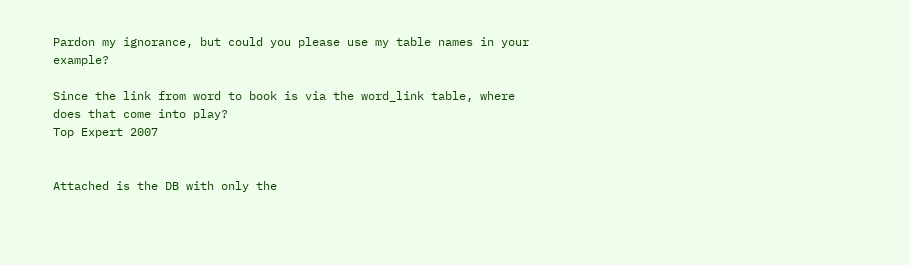Pardon my ignorance, but could you please use my table names in your example?

Since the link from word to book is via the word_link table, where does that come into play?
Top Expert 2007


Attached is the DB with only the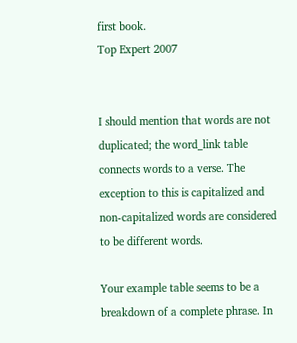first book.
Top Expert 2007


I should mention that words are not duplicated; the word_link table connects words to a verse. The exception to this is capitalized and non-capitalized words are considered to be different words.

Your example table seems to be a breakdown of a complete phrase. In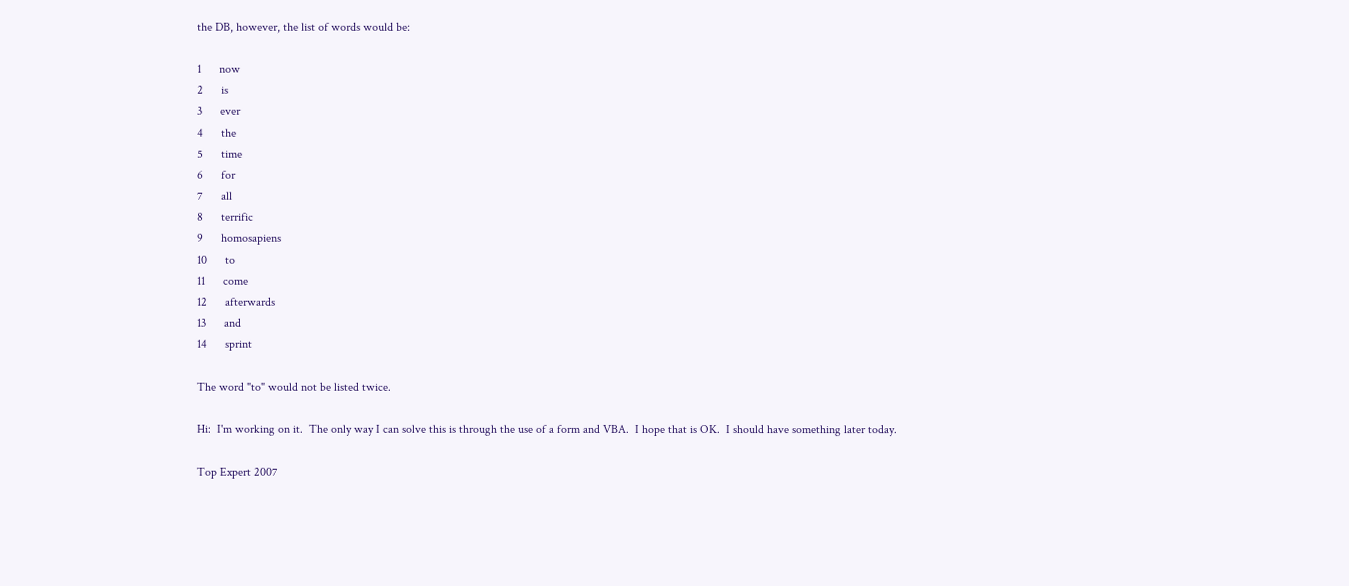the DB, however, the list of words would be:

1      now
2      is
3      ever
4      the
5      time
6      for
7      all
8      terrific
9      homosapiens
10      to
11      come
12      afterwards
13      and
14      sprint

The word "to" would not be listed twice.

Hi:  I'm working on it.  The only way I can solve this is through the use of a form and VBA.  I hope that is OK.  I should have something later today.

Top Expert 2007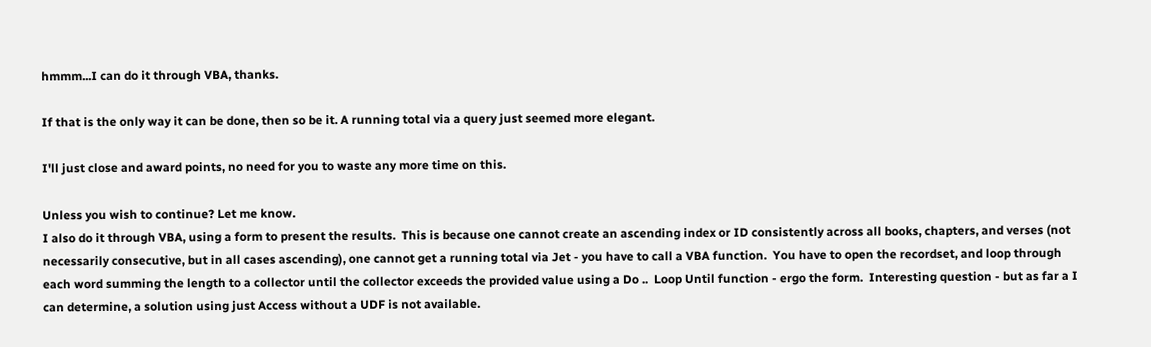hmmm...I can do it through VBA, thanks.

If that is the only way it can be done, then so be it. A running total via a query just seemed more elegant.

I'll just close and award points, no need for you to waste any more time on this.

Unless you wish to continue? Let me know.
I also do it through VBA, using a form to present the results.  This is because one cannot create an ascending index or ID consistently across all books, chapters, and verses (not necessarily consecutive, but in all cases ascending), one cannot get a running total via Jet - you have to call a VBA function.  You have to open the recordset, and loop through each word summing the length to a collector until the collector exceeds the provided value using a Do ..  Loop Until function - ergo the form.  Interesting question - but as far a I can determine, a solution using just Access without a UDF is not available.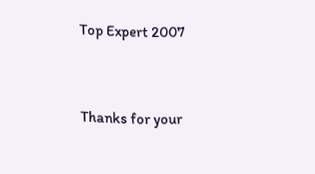Top Expert 2007


Thanks for your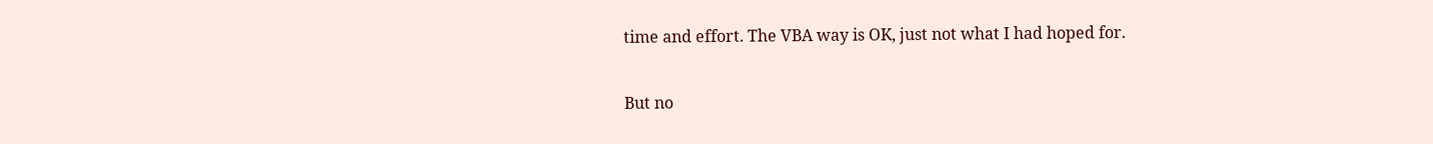time and effort. The VBA way is OK, just not what I had hoped for.

But no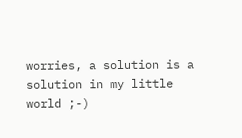worries, a solution is a solution in my little world ;-)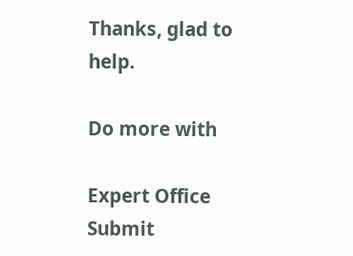Thanks, glad to help.

Do more with

Expert Office
Submit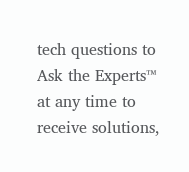tech questions to Ask the Experts™ at any time to receive solutions,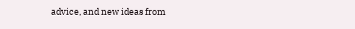advice, and new ideas from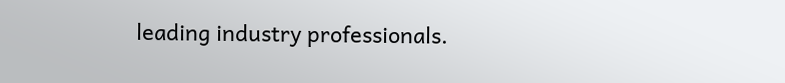leading industry professionals.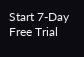Start 7-Day Free Trial